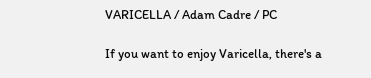VARICELLA / Adam Cadre / PC

If you want to enjoy Varicella, there's a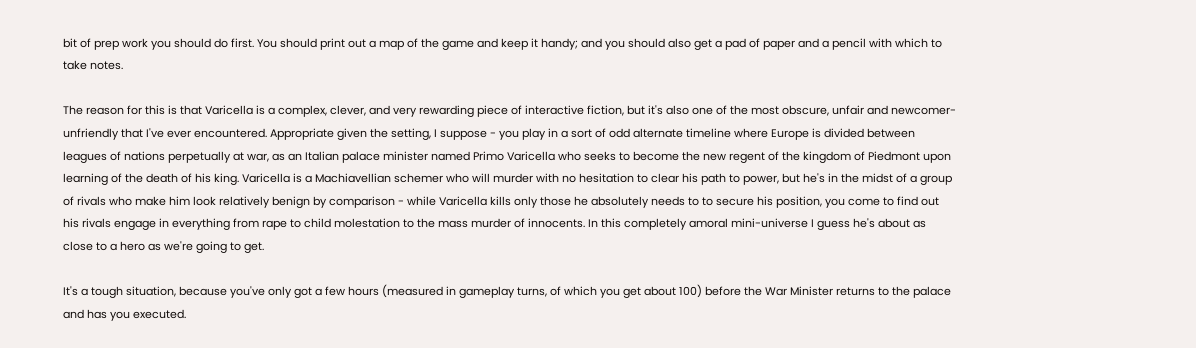bit of prep work you should do first. You should print out a map of the game and keep it handy; and you should also get a pad of paper and a pencil with which to take notes.

The reason for this is that Varicella is a complex, clever, and very rewarding piece of interactive fiction, but it's also one of the most obscure, unfair and newcomer-unfriendly that I've ever encountered. Appropriate given the setting, I suppose - you play in a sort of odd alternate timeline where Europe is divided between leagues of nations perpetually at war, as an Italian palace minister named Primo Varicella who seeks to become the new regent of the kingdom of Piedmont upon learning of the death of his king. Varicella is a Machiavellian schemer who will murder with no hesitation to clear his path to power, but he's in the midst of a group of rivals who make him look relatively benign by comparison - while Varicella kills only those he absolutely needs to to secure his position, you come to find out his rivals engage in everything from rape to child molestation to the mass murder of innocents. In this completely amoral mini-universe I guess he's about as close to a hero as we're going to get.

It's a tough situation, because you've only got a few hours (measured in gameplay turns, of which you get about 100) before the War Minister returns to the palace and has you executed.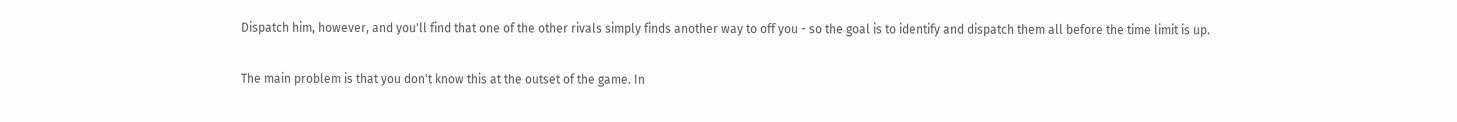Dispatch him, however, and you'll find that one of the other rivals simply finds another way to off you - so the goal is to identify and dispatch them all before the time limit is up.

The main problem is that you don't know this at the outset of the game. In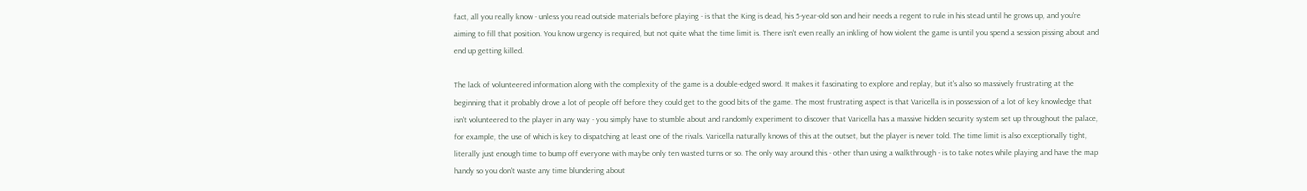fact, all you really know - unless you read outside materials before playing - is that the King is dead, his 5-year-old son and heir needs a regent to rule in his stead until he grows up, and you're aiming to fill that position. You know urgency is required, but not quite what the time limit is. There isn't even really an inkling of how violent the game is until you spend a session pissing about and end up getting killed.

The lack of volunteered information along with the complexity of the game is a double-edged sword. It makes it fascinating to explore and replay, but it's also so massively frustrating at the beginning that it probably drove a lot of people off before they could get to the good bits of the game. The most frustrating aspect is that Varicella is in possession of a lot of key knowledge that isn't volunteered to the player in any way - you simply have to stumble about and randomly experiment to discover that Varicella has a massive hidden security system set up throughout the palace, for example, the use of which is key to dispatching at least one of the rivals. Varicella naturally knows of this at the outset, but the player is never told. The time limit is also exceptionally tight, literally just enough time to bump off everyone with maybe only ten wasted turns or so. The only way around this - other than using a walkthrough - is to take notes while playing and have the map handy so you don't waste any time blundering about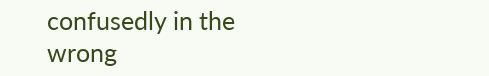confusedly in the wrong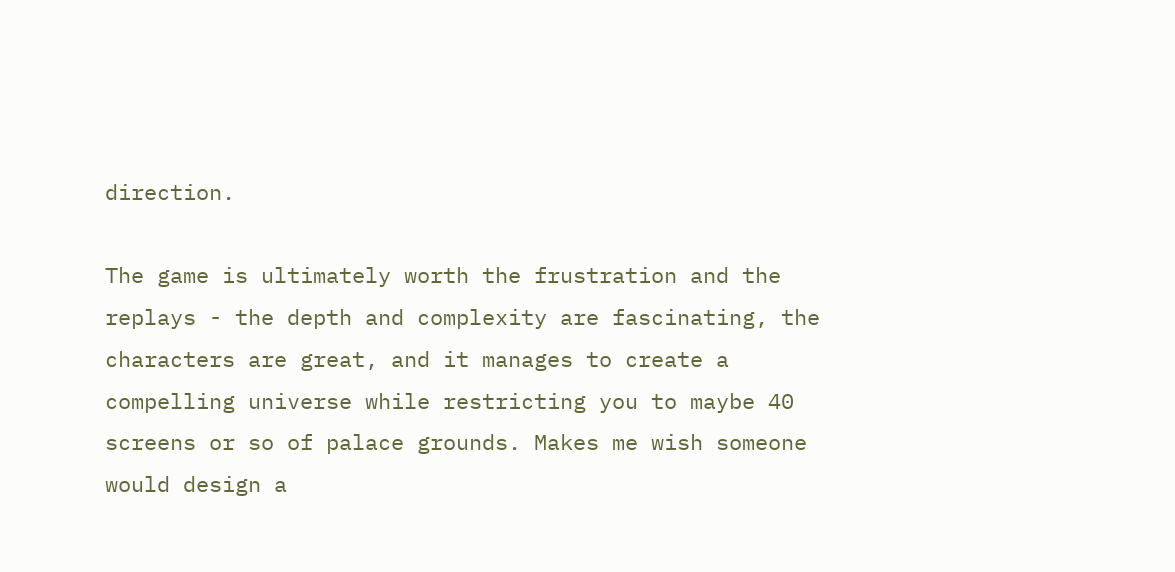direction.

The game is ultimately worth the frustration and the replays - the depth and complexity are fascinating, the characters are great, and it manages to create a compelling universe while restricting you to maybe 40 screens or so of palace grounds. Makes me wish someone would design a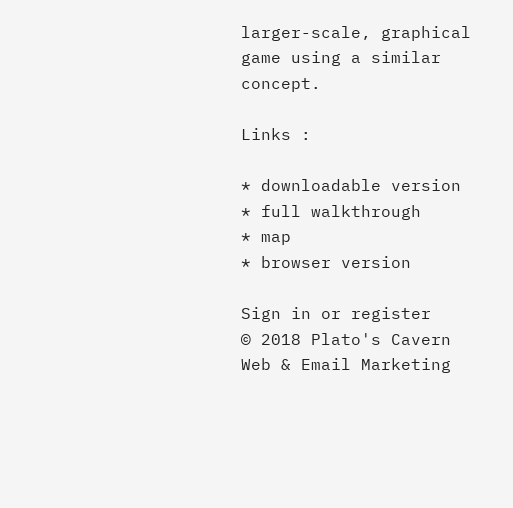larger-scale, graphical game using a similar concept.

Links :

* downloadable version
* full walkthrough
* map
* browser version

Sign in or register      © 2018 Plato's Cavern     Web & Email Marketing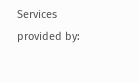Services provided by: